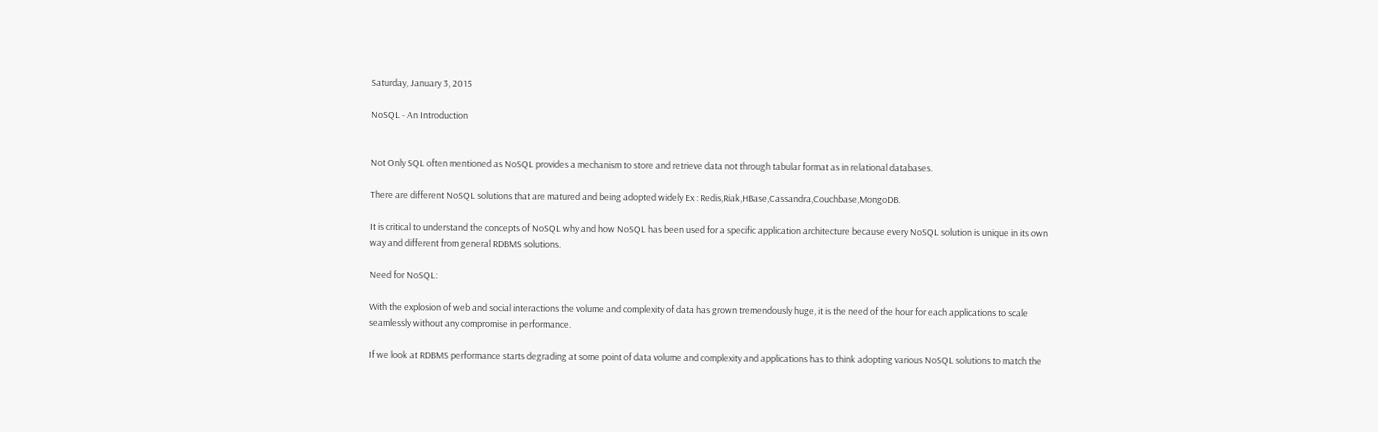Saturday, January 3, 2015

NoSQL - An Introduction


Not Only SQL often mentioned as NoSQL provides a mechanism to store and retrieve data not through tabular format as in relational databases.

There are different NoSQL solutions that are matured and being adopted widely Ex : Redis,Riak,HBase,Cassandra,Couchbase,MongoDB.

It is critical to understand the concepts of NoSQL why and how NoSQL has been used for a specific application architecture because every NoSQL solution is unique in its own way and different from general RDBMS solutions.

Need for NoSQL:

With the explosion of web and social interactions the volume and complexity of data has grown tremendously huge, it is the need of the hour for each applications to scale seamlessly without any compromise in performance.

If we look at RDBMS performance starts degrading at some point of data volume and complexity and applications has to think adopting various NoSQL solutions to match the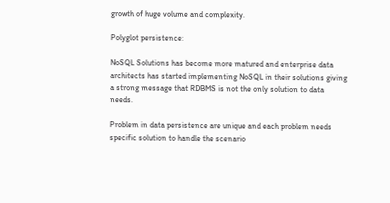growth of huge volume and complexity.

Polyglot persistence:

NoSQL Solutions has become more matured and enterprise data architects has started implementing NoSQL in their solutions giving a strong message that RDBMS is not the only solution to data needs.

Problem in data persistence are unique and each problem needs specific solution to handle the scenario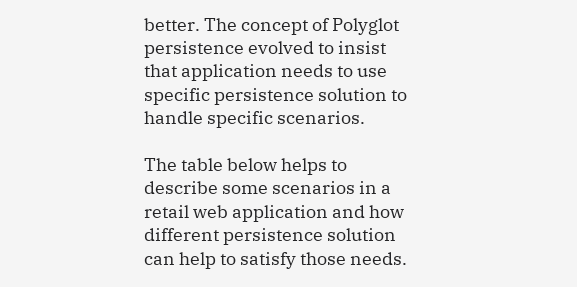better. The concept of Polyglot persistence evolved to insist that application needs to use specific persistence solution to handle specific scenarios.

The table below helps to describe some scenarios in a retail web application and how different persistence solution can help to satisfy those needs.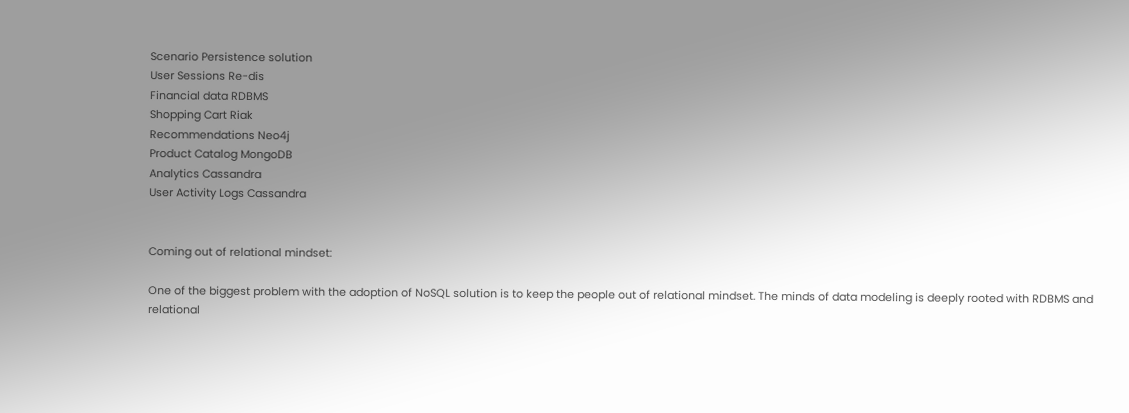Scenario Persistence solution
User Sessions Re-dis
Financial data RDBMS
Shopping Cart Riak
Recommendations Neo4j
Product Catalog MongoDB
Analytics Cassandra
User Activity Logs Cassandra


Coming out of relational mindset:

One of the biggest problem with the adoption of NoSQL solution is to keep the people out of relational mindset. The minds of data modeling is deeply rooted with RDBMS and relational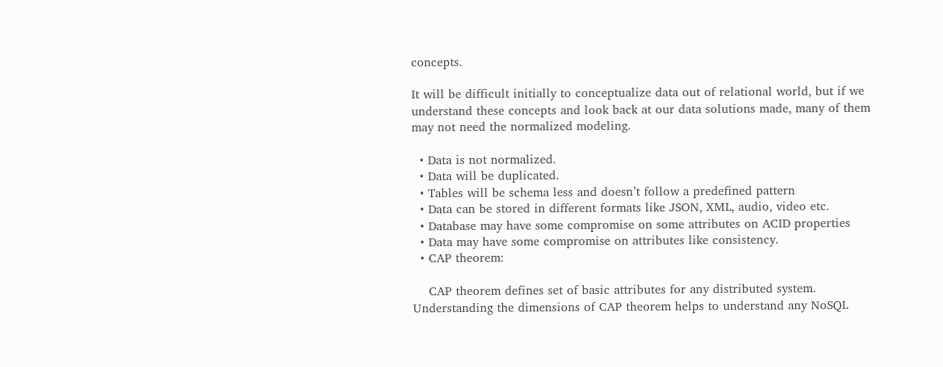concepts.

It will be difficult initially to conceptualize data out of relational world, but if we understand these concepts and look back at our data solutions made, many of them may not need the normalized modeling.

  • Data is not normalized.
  • Data will be duplicated.
  • Tables will be schema less and doesn’t follow a predefined pattern
  • Data can be stored in different formats like JSON, XML, audio, video etc.
  • Database may have some compromise on some attributes on ACID properties
  • Data may have some compromise on attributes like consistency.
  • CAP theorem:

    CAP theorem defines set of basic attributes for any distributed system. Understanding the dimensions of CAP theorem helps to understand any NoSQL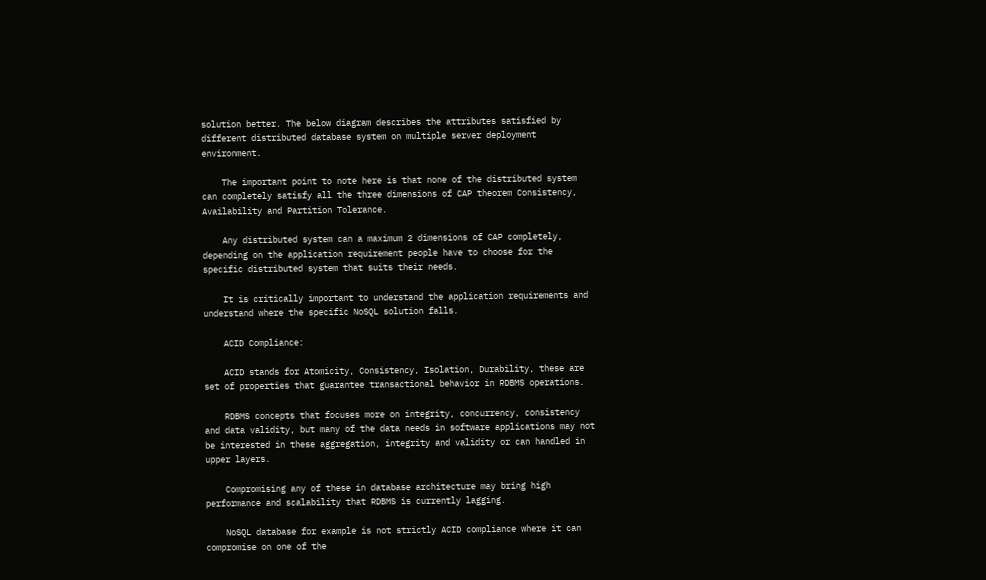solution better. The below diagram describes the attributes satisfied by different distributed database system on multiple server deployment environment.

    The important point to note here is that none of the distributed system can completely satisfy all the three dimensions of CAP theorem Consistency, Availability and Partition Tolerance.

    Any distributed system can a maximum 2 dimensions of CAP completely, depending on the application requirement people have to choose for the specific distributed system that suits their needs.

    It is critically important to understand the application requirements and understand where the specific NoSQL solution falls.

    ACID Compliance:

    ACID stands for Atomicity, Consistency, Isolation, Durability, these are set of properties that guarantee transactional behavior in RDBMS operations.

    RDBMS concepts that focuses more on integrity, concurrency, consistency and data validity, but many of the data needs in software applications may not be interested in these aggregation, integrity and validity or can handled in upper layers.

    Compromising any of these in database architecture may bring high performance and scalability that RDBMS is currently lagging.

    NoSQL database for example is not strictly ACID compliance where it can compromise on one of the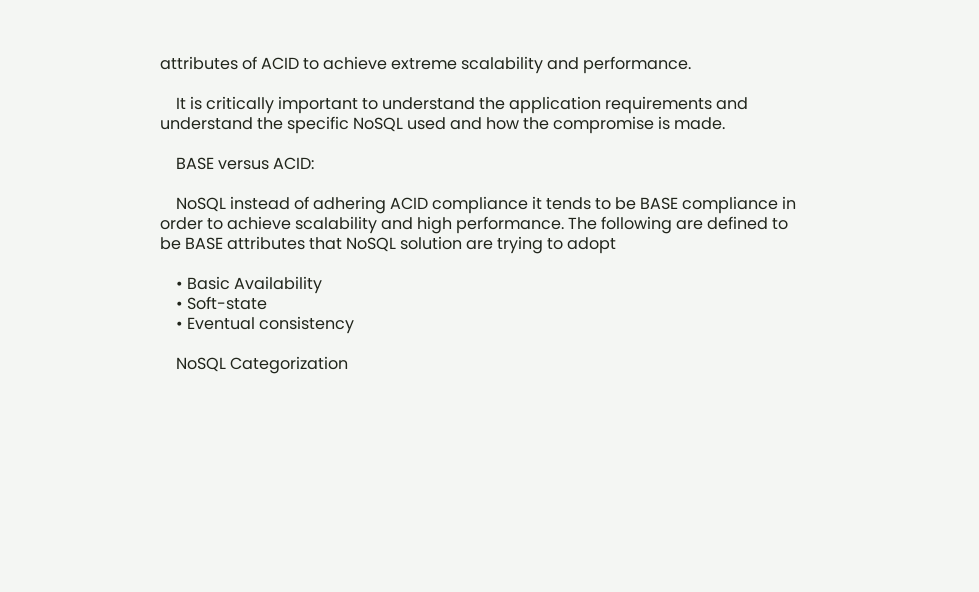attributes of ACID to achieve extreme scalability and performance.

    It is critically important to understand the application requirements and understand the specific NoSQL used and how the compromise is made.

    BASE versus ACID:

    NoSQL instead of adhering ACID compliance it tends to be BASE compliance in order to achieve scalability and high performance. The following are defined to be BASE attributes that NoSQL solution are trying to adopt

    • Basic Availability
    • Soft-state
    • Eventual consistency

    NoSQL Categorization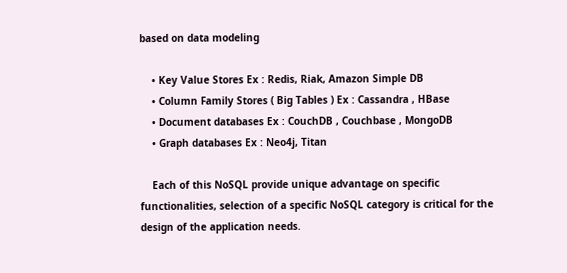based on data modeling

    • Key Value Stores Ex : Redis, Riak, Amazon Simple DB
    • Column Family Stores ( Big Tables ) Ex : Cassandra , HBase
    • Document databases Ex : CouchDB , Couchbase , MongoDB
    • Graph databases Ex : Neo4j, Titan

    Each of this NoSQL provide unique advantage on specific functionalities, selection of a specific NoSQL category is critical for the design of the application needs.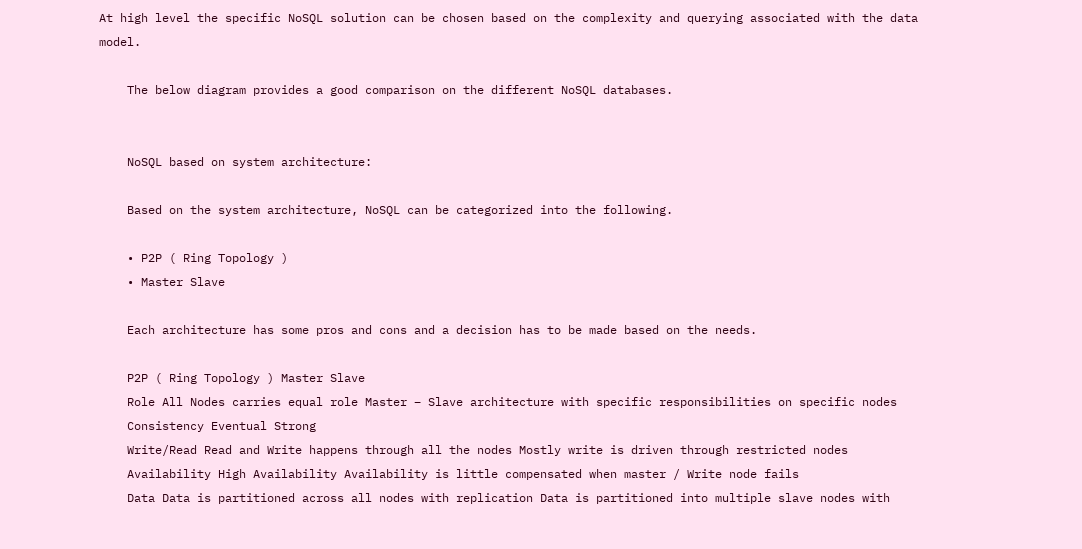At high level the specific NoSQL solution can be chosen based on the complexity and querying associated with the data model.

    The below diagram provides a good comparison on the different NoSQL databases.


    NoSQL based on system architecture:

    Based on the system architecture, NoSQL can be categorized into the following.

    • P2P ( Ring Topology )
    • Master Slave

    Each architecture has some pros and cons and a decision has to be made based on the needs.

    P2P ( Ring Topology ) Master Slave
    Role All Nodes carries equal role Master – Slave architecture with specific responsibilities on specific nodes
    Consistency Eventual Strong
    Write/Read Read and Write happens through all the nodes Mostly write is driven through restricted nodes
    Availability High Availability Availability is little compensated when master / Write node fails
    Data Data is partitioned across all nodes with replication Data is partitioned into multiple slave nodes with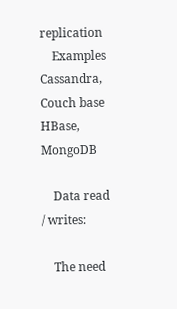replication
    Examples Cassandra, Couch base HBase, MongoDB

    Data read / writes:

    The need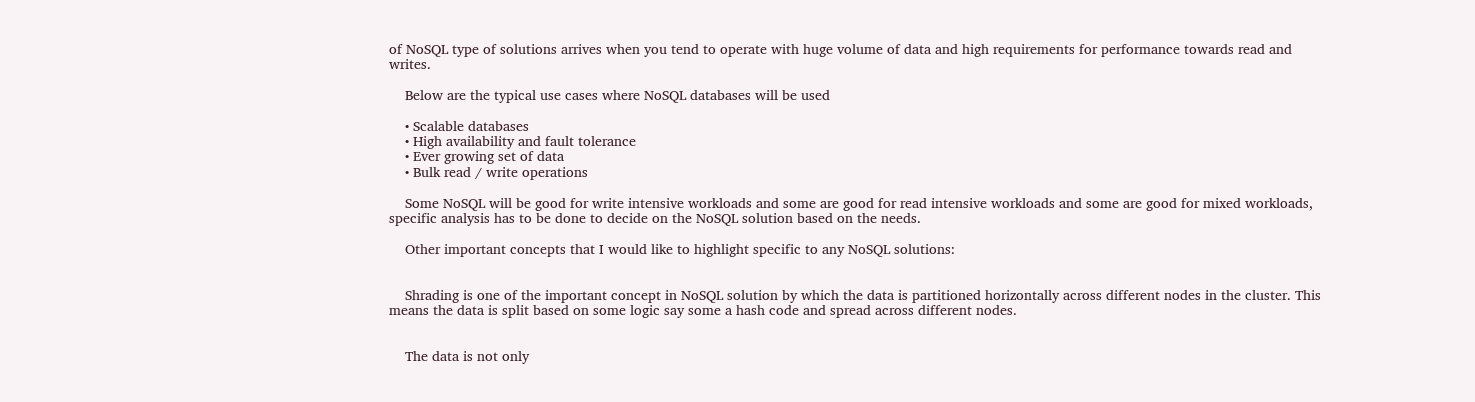of NoSQL type of solutions arrives when you tend to operate with huge volume of data and high requirements for performance towards read and writes.

    Below are the typical use cases where NoSQL databases will be used

    • Scalable databases
    • High availability and fault tolerance
    • Ever growing set of data
    • Bulk read / write operations

    Some NoSQL will be good for write intensive workloads and some are good for read intensive workloads and some are good for mixed workloads, specific analysis has to be done to decide on the NoSQL solution based on the needs.

    Other important concepts that I would like to highlight specific to any NoSQL solutions:


    Shrading is one of the important concept in NoSQL solution by which the data is partitioned horizontally across different nodes in the cluster. This means the data is split based on some logic say some a hash code and spread across different nodes.


    The data is not only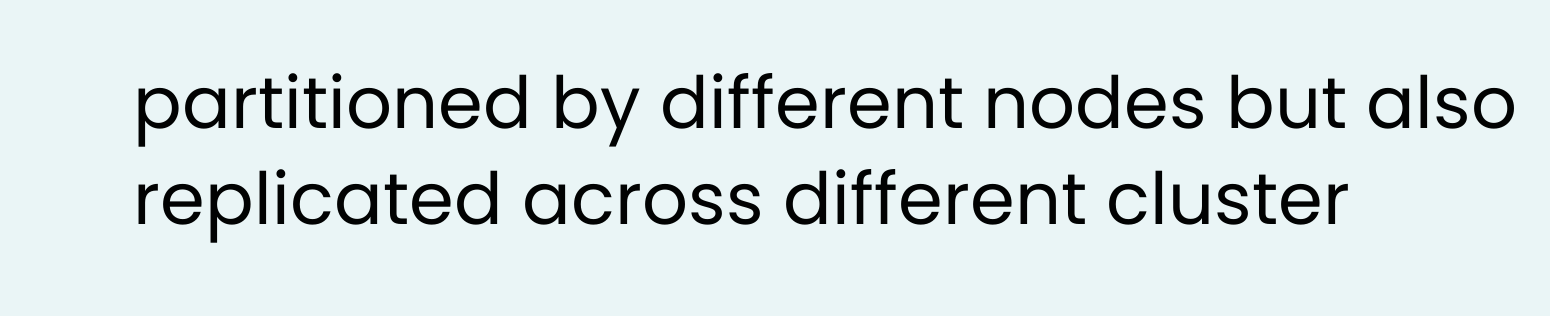partitioned by different nodes but also replicated across different cluster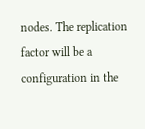nodes. The replication factor will be a configuration in the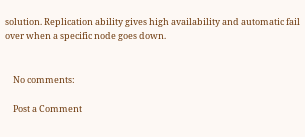solution. Replication ability gives high availability and automatic fail over when a specific node goes down.


    No comments:

    Post a Comment